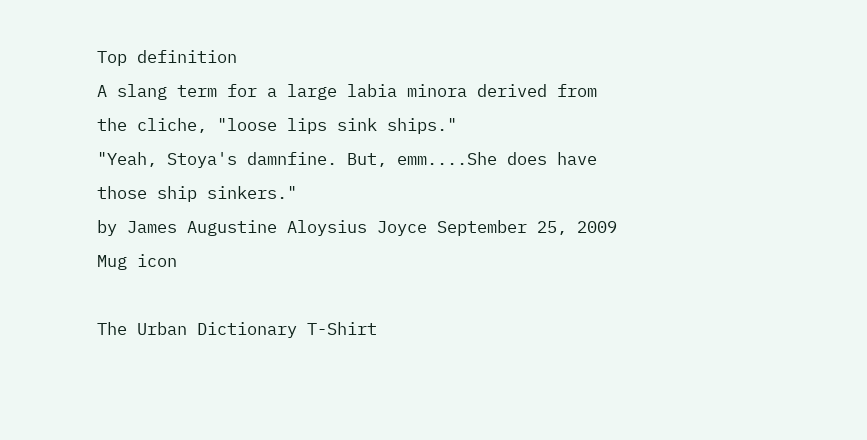Top definition
A slang term for a large labia minora derived from the cliche, "loose lips sink ships."
"Yeah, Stoya's damnfine. But, emm....She does have those ship sinkers."
by James Augustine Aloysius Joyce September 25, 2009
Mug icon

The Urban Dictionary T-Shirt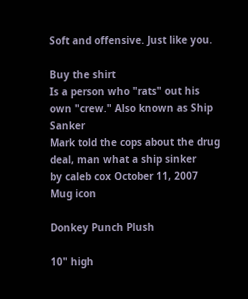Soft and offensive. Just like you.

Buy the shirt
Is a person who "rats" out his own "crew." Also known as Ship Sanker
Mark told the cops about the drug deal, man what a ship sinker
by caleb cox October 11, 2007
Mug icon

Donkey Punch Plush

10" high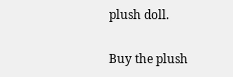plush doll.

Buy the plush